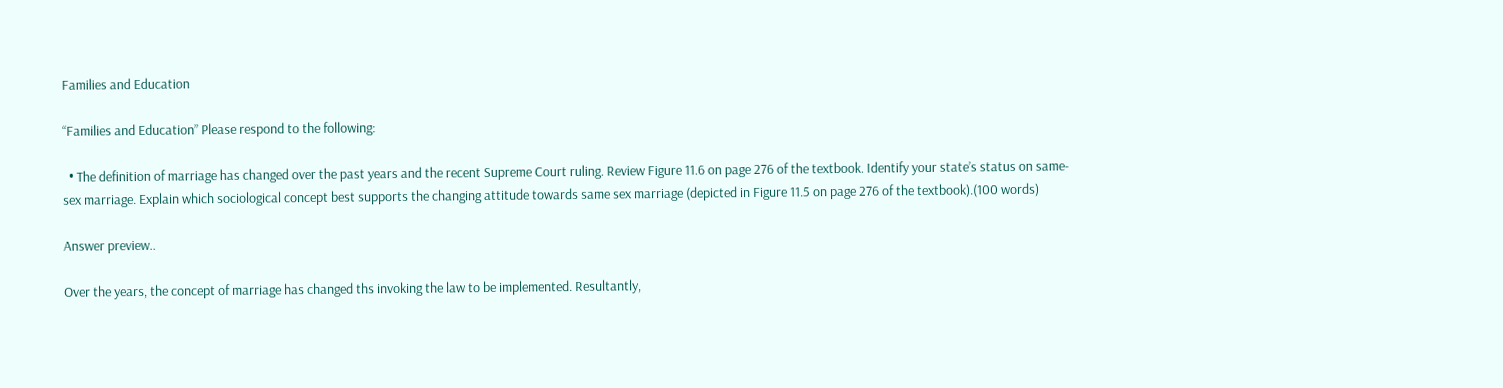Families and Education

“Families and Education” Please respond to the following:

  • The definition of marriage has changed over the past years and the recent Supreme Court ruling. Review Figure 11.6 on page 276 of the textbook. Identify your state’s status on same-sex marriage. Explain which sociological concept best supports the changing attitude towards same sex marriage (depicted in Figure 11.5 on page 276 of the textbook).(100 words)

Answer preview..

Over the years, the concept of marriage has changed ths invoking the law to be implemented. Resultantly,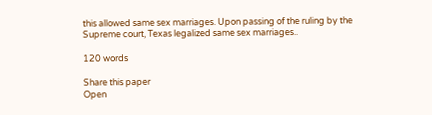this allowed same sex marriages. Upon passing of the ruling by the Supreme court, Texas legalized same sex marriages..

120 words

Share this paper
Open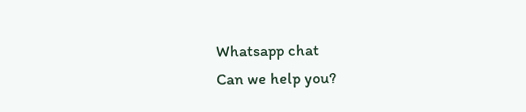Whatsapp chat
Can we help you?